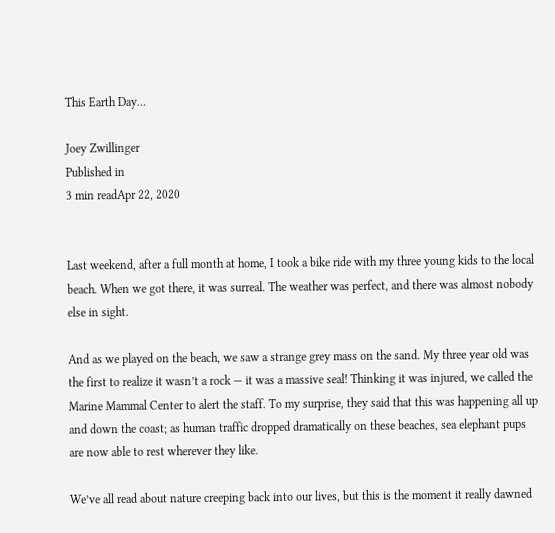This Earth Day…

Joey Zwillinger
Published in
3 min readApr 22, 2020


Last weekend, after a full month at home, I took a bike ride with my three young kids to the local beach. When we got there, it was surreal. The weather was perfect, and there was almost nobody else in sight.

And as we played on the beach, we saw a strange grey mass on the sand. My three year old was the first to realize it wasn’t a rock — it was a massive seal! Thinking it was injured, we called the Marine Mammal Center to alert the staff. To my surprise, they said that this was happening all up and down the coast; as human traffic dropped dramatically on these beaches, sea elephant pups are now able to rest wherever they like.

We’ve all read about nature creeping back into our lives, but this is the moment it really dawned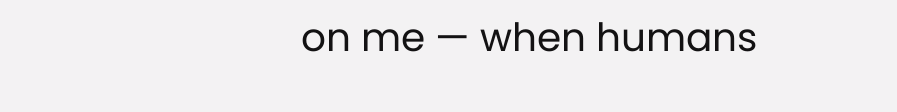on me — when humans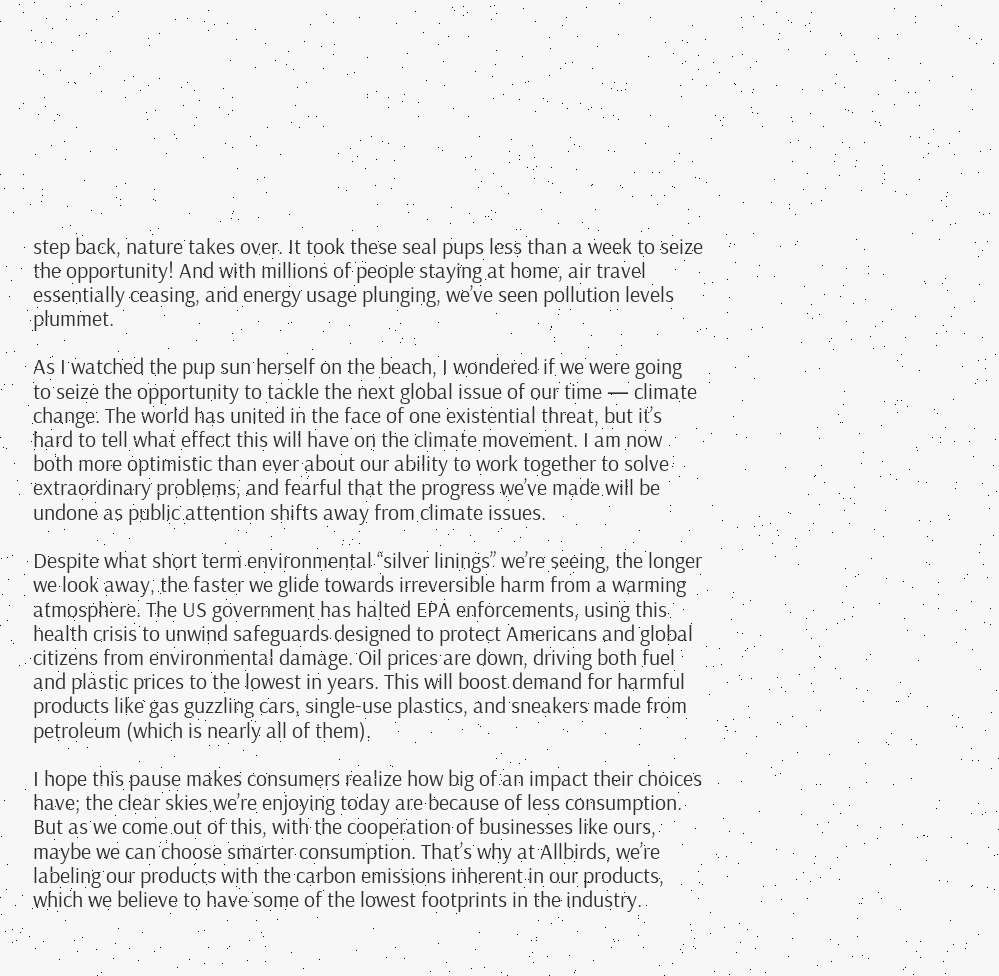step back, nature takes over. It took these seal pups less than a week to seize the opportunity! And with millions of people staying at home, air travel essentially ceasing, and energy usage plunging, we’ve seen pollution levels plummet.

As I watched the pup sun herself on the beach, I wondered if we were going to seize the opportunity to tackle the next global issue of our time — climate change. The world has united in the face of one existential threat, but it’s hard to tell what effect this will have on the climate movement. I am now both more optimistic than ever about our ability to work together to solve extraordinary problems, and fearful that the progress we’ve made will be undone as public attention shifts away from climate issues.

Despite what short term environmental “silver linings” we’re seeing, the longer we look away, the faster we glide towards irreversible harm from a warming atmosphere. The US government has halted EPA enforcements, using this health crisis to unwind safeguards designed to protect Americans and global citizens from environmental damage. Oil prices are down, driving both fuel and plastic prices to the lowest in years. This will boost demand for harmful products like gas guzzling cars, single-use plastics, and sneakers made from petroleum (which is nearly all of them).

I hope this pause makes consumers realize how big of an impact their choices have; the clear skies we’re enjoying today are because of less consumption. But as we come out of this, with the cooperation of businesses like ours, maybe we can choose smarter consumption. That’s why at Allbirds, we’re labeling our products with the carbon emissions inherent in our products, which we believe to have some of the lowest footprints in the industry.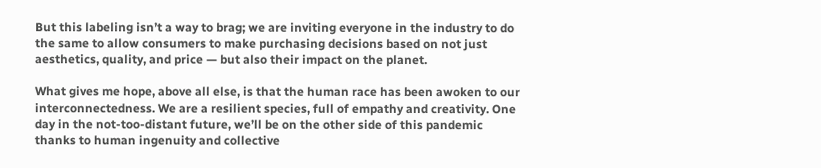But this labeling isn’t a way to brag; we are inviting everyone in the industry to do the same to allow consumers to make purchasing decisions based on not just aesthetics, quality, and price — but also their impact on the planet.

What gives me hope, above all else, is that the human race has been awoken to our interconnectedness. We are a resilient species, full of empathy and creativity. One day in the not-too-distant future, we’ll be on the other side of this pandemic thanks to human ingenuity and collective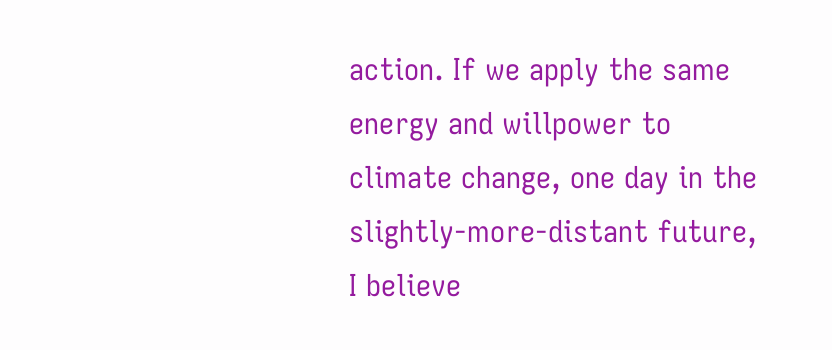action. If we apply the same energy and willpower to climate change, one day in the slightly-more-distant future, I believe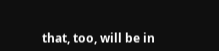that, too, will be in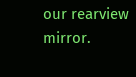our rearview mirror.